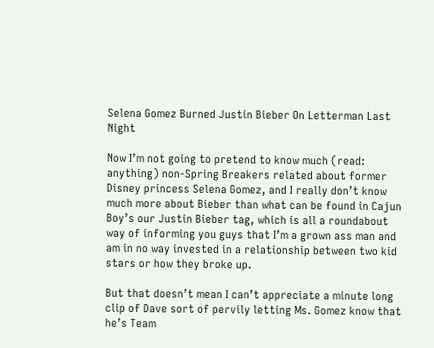Selena Gomez Burned Justin Bieber On Letterman Last Night

Now I’m not going to pretend to know much (read: anything) non-Spring Breakers related about former Disney princess Selena Gomez, and I really don’t know much more about Bieber than what can be found in Cajun Boy’s our Justin Bieber tag, which is all a roundabout way of informing you guys that I’m a grown ass man and am in no way invested in a relationship between two kid stars or how they broke up.

But that doesn’t mean I can’t appreciate a minute long clip of Dave sort of pervily letting Ms. Gomez know that he’s Team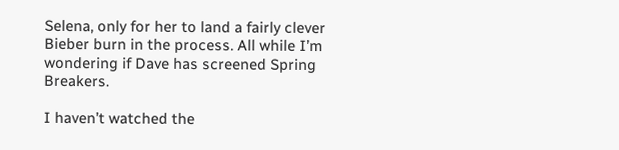Selena, only for her to land a fairly clever Bieber burn in the process. All while I’m wondering if Dave has screened Spring Breakers.

I haven’t watched the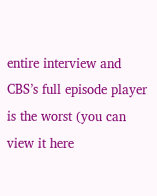entire interview and CBS’s full episode player is the worst (you can view it here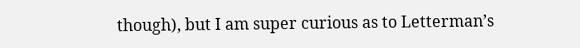though), but I am super curious as to Letterman’s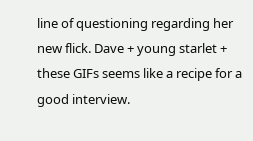line of questioning regarding her new flick. Dave + young starlet + these GIFs seems like a recipe for a good interview.